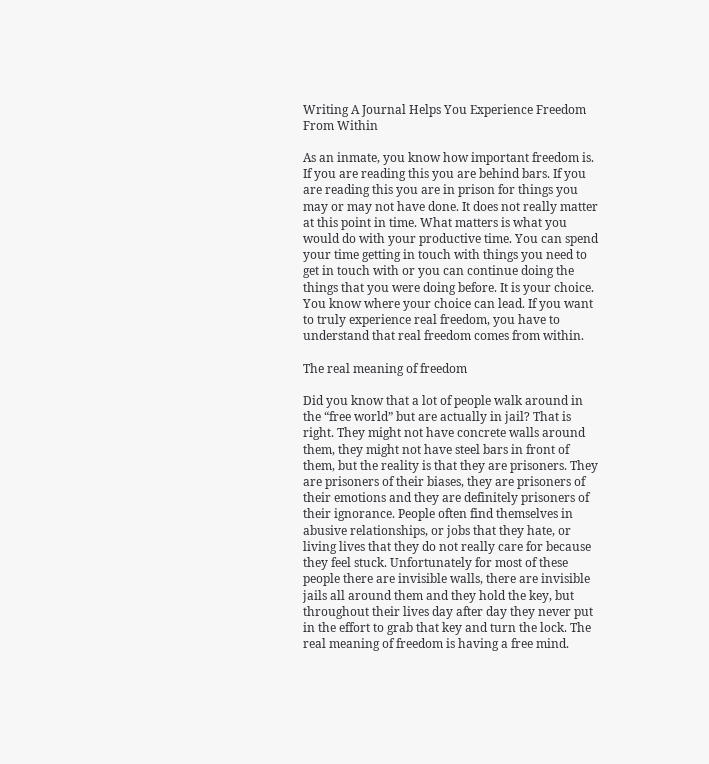Writing A Journal Helps You Experience Freedom From Within

As an inmate, you know how important freedom is. If you are reading this you are behind bars. If you are reading this you are in prison for things you may or may not have done. It does not really matter at this point in time. What matters is what you would do with your productive time. You can spend your time getting in touch with things you need to get in touch with or you can continue doing the things that you were doing before. It is your choice. You know where your choice can lead. If you want to truly experience real freedom, you have to understand that real freedom comes from within.

The real meaning of freedom

Did you know that a lot of people walk around in the “free world” but are actually in jail? That is right. They might not have concrete walls around them, they might not have steel bars in front of them, but the reality is that they are prisoners. They are prisoners of their biases, they are prisoners of their emotions and they are definitely prisoners of their ignorance. People often find themselves in abusive relationships, or jobs that they hate, or living lives that they do not really care for because they feel stuck. Unfortunately for most of these people there are invisible walls, there are invisible jails all around them and they hold the key, but throughout their lives day after day they never put in the effort to grab that key and turn the lock. The real meaning of freedom is having a free mind.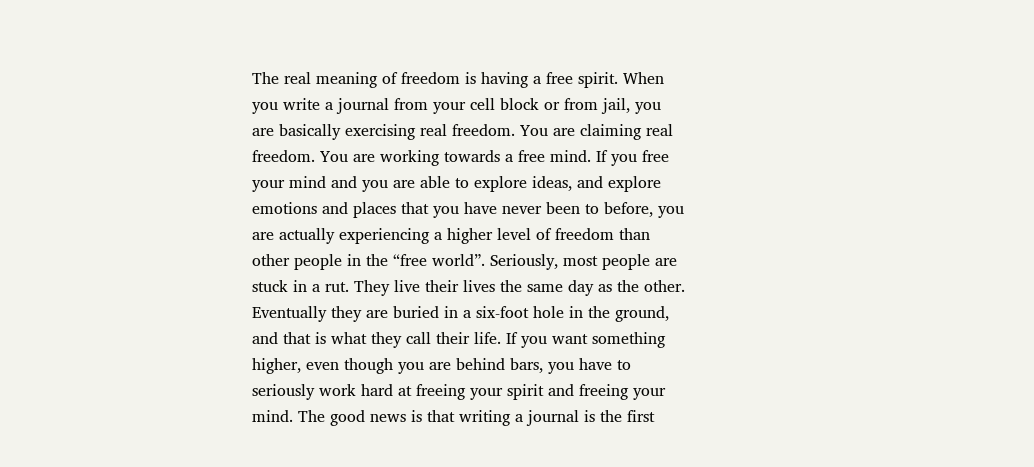The real meaning of freedom is having a free spirit. When you write a journal from your cell block or from jail, you are basically exercising real freedom. You are claiming real freedom. You are working towards a free mind. If you free your mind and you are able to explore ideas, and explore emotions and places that you have never been to before, you are actually experiencing a higher level of freedom than other people in the “free world”. Seriously, most people are stuck in a rut. They live their lives the same day as the other. Eventually they are buried in a six-foot hole in the ground, and that is what they call their life. If you want something higher, even though you are behind bars, you have to seriously work hard at freeing your spirit and freeing your mind. The good news is that writing a journal is the first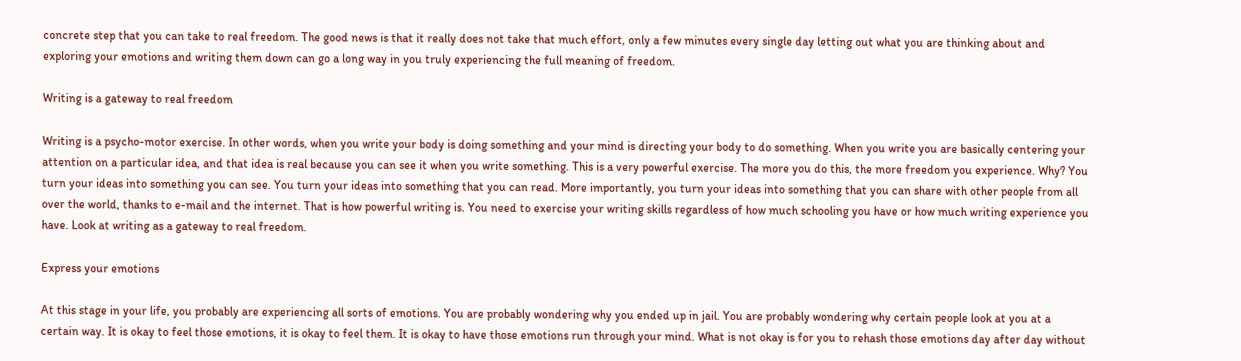concrete step that you can take to real freedom. The good news is that it really does not take that much effort, only a few minutes every single day letting out what you are thinking about and exploring your emotions and writing them down can go a long way in you truly experiencing the full meaning of freedom.

Writing is a gateway to real freedom

Writing is a psycho-motor exercise. In other words, when you write your body is doing something and your mind is directing your body to do something. When you write you are basically centering your attention on a particular idea, and that idea is real because you can see it when you write something. This is a very powerful exercise. The more you do this, the more freedom you experience. Why? You turn your ideas into something you can see. You turn your ideas into something that you can read. More importantly, you turn your ideas into something that you can share with other people from all over the world, thanks to e-mail and the internet. That is how powerful writing is. You need to exercise your writing skills regardless of how much schooling you have or how much writing experience you have. Look at writing as a gateway to real freedom.

Express your emotions

At this stage in your life, you probably are experiencing all sorts of emotions. You are probably wondering why you ended up in jail. You are probably wondering why certain people look at you at a certain way. It is okay to feel those emotions, it is okay to feel them. It is okay to have those emotions run through your mind. What is not okay is for you to rehash those emotions day after day without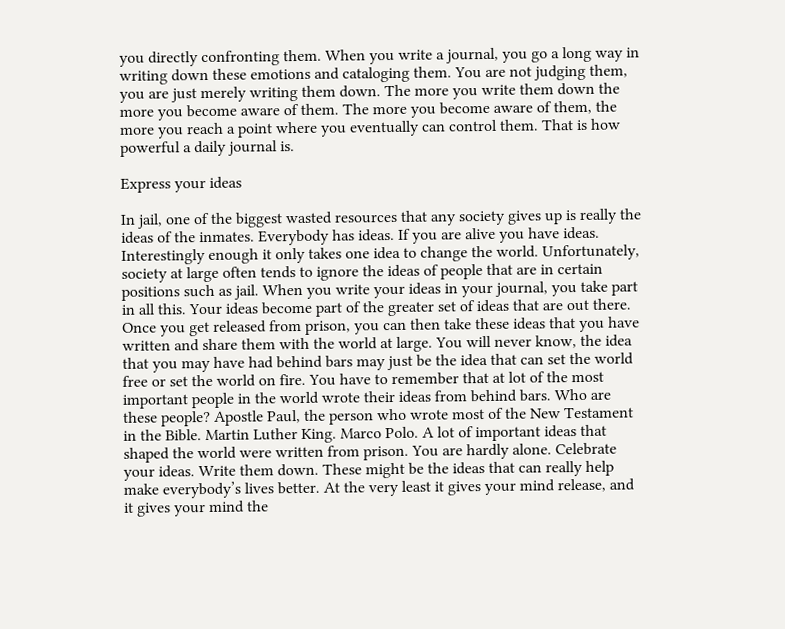you directly confronting them. When you write a journal, you go a long way in writing down these emotions and cataloging them. You are not judging them, you are just merely writing them down. The more you write them down the more you become aware of them. The more you become aware of them, the more you reach a point where you eventually can control them. That is how powerful a daily journal is.

Express your ideas

In jail, one of the biggest wasted resources that any society gives up is really the ideas of the inmates. Everybody has ideas. If you are alive you have ideas. Interestingly enough it only takes one idea to change the world. Unfortunately, society at large often tends to ignore the ideas of people that are in certain positions such as jail. When you write your ideas in your journal, you take part in all this. Your ideas become part of the greater set of ideas that are out there. Once you get released from prison, you can then take these ideas that you have written and share them with the world at large. You will never know, the idea that you may have had behind bars may just be the idea that can set the world free or set the world on fire. You have to remember that at lot of the most important people in the world wrote their ideas from behind bars. Who are these people? Apostle Paul, the person who wrote most of the New Testament in the Bible. Martin Luther King. Marco Polo. A lot of important ideas that shaped the world were written from prison. You are hardly alone. Celebrate your ideas. Write them down. These might be the ideas that can really help make everybody’s lives better. At the very least it gives your mind release, and it gives your mind the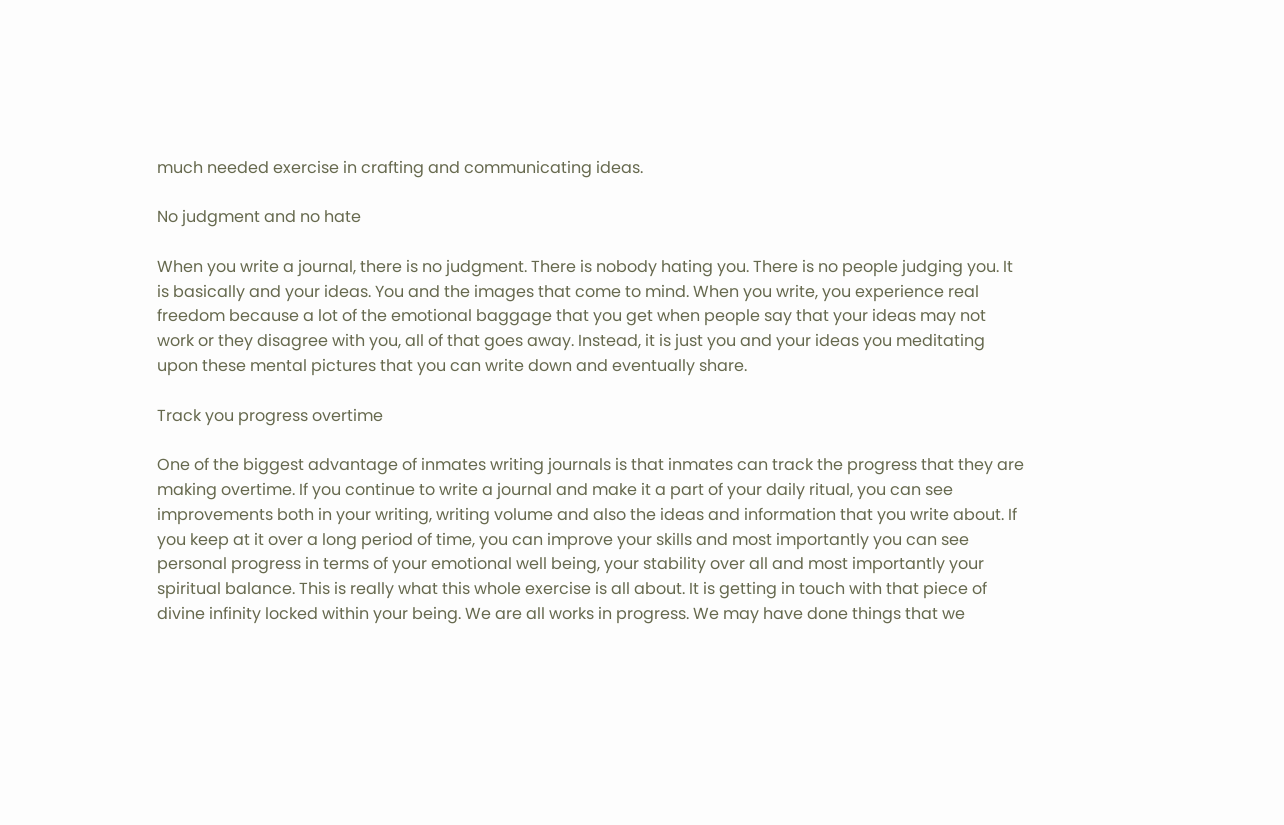much needed exercise in crafting and communicating ideas.

No judgment and no hate

When you write a journal, there is no judgment. There is nobody hating you. There is no people judging you. It is basically and your ideas. You and the images that come to mind. When you write, you experience real freedom because a lot of the emotional baggage that you get when people say that your ideas may not work or they disagree with you, all of that goes away. Instead, it is just you and your ideas you meditating upon these mental pictures that you can write down and eventually share.

Track you progress overtime

One of the biggest advantage of inmates writing journals is that inmates can track the progress that they are making overtime. If you continue to write a journal and make it a part of your daily ritual, you can see improvements both in your writing, writing volume and also the ideas and information that you write about. If you keep at it over a long period of time, you can improve your skills and most importantly you can see personal progress in terms of your emotional well being, your stability over all and most importantly your spiritual balance. This is really what this whole exercise is all about. It is getting in touch with that piece of divine infinity locked within your being. We are all works in progress. We may have done things that we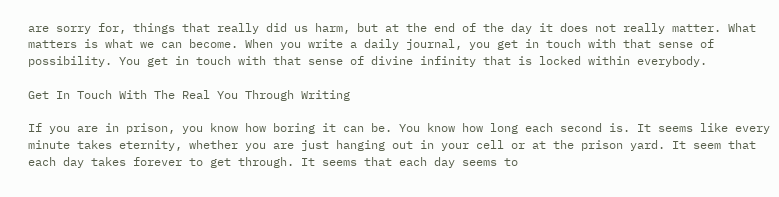are sorry for, things that really did us harm, but at the end of the day it does not really matter. What matters is what we can become. When you write a daily journal, you get in touch with that sense of possibility. You get in touch with that sense of divine infinity that is locked within everybody.

Get In Touch With The Real You Through Writing

If you are in prison, you know how boring it can be. You know how long each second is. It seems like every minute takes eternity, whether you are just hanging out in your cell or at the prison yard. It seem that each day takes forever to get through. It seems that each day seems to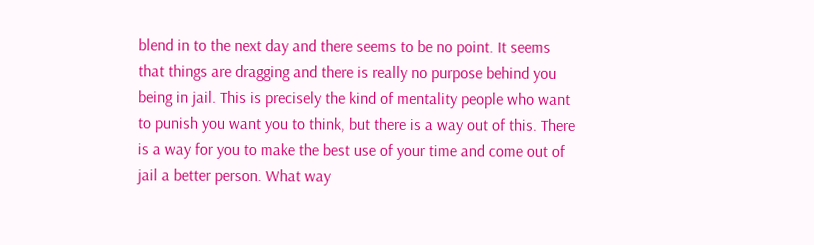blend in to the next day and there seems to be no point. It seems that things are dragging and there is really no purpose behind you being in jail. This is precisely the kind of mentality people who want to punish you want you to think, but there is a way out of this. There is a way for you to make the best use of your time and come out of jail a better person. What way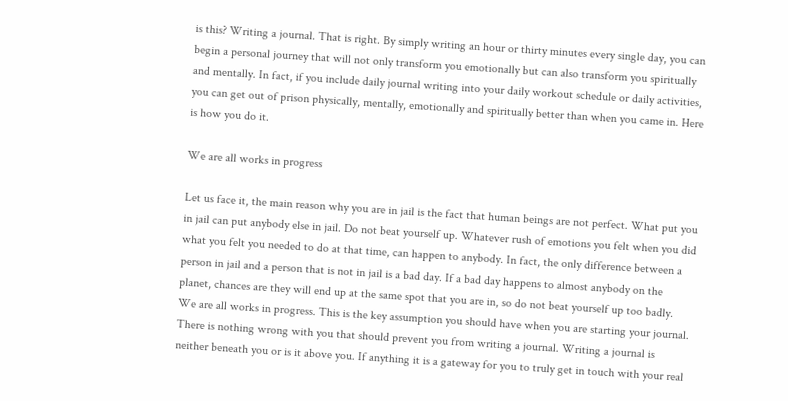is this? Writing a journal. That is right. By simply writing an hour or thirty minutes every single day, you can begin a personal journey that will not only transform you emotionally but can also transform you spiritually and mentally. In fact, if you include daily journal writing into your daily workout schedule or daily activities, you can get out of prison physically, mentally, emotionally and spiritually better than when you came in. Here is how you do it.

We are all works in progress

Let us face it, the main reason why you are in jail is the fact that human beings are not perfect. What put you in jail can put anybody else in jail. Do not beat yourself up. Whatever rush of emotions you felt when you did what you felt you needed to do at that time, can happen to anybody. In fact, the only difference between a person in jail and a person that is not in jail is a bad day. If a bad day happens to almost anybody on the planet, chances are they will end up at the same spot that you are in, so do not beat yourself up too badly. We are all works in progress. This is the key assumption you should have when you are starting your journal. There is nothing wrong with you that should prevent you from writing a journal. Writing a journal is neither beneath you or is it above you. If anything it is a gateway for you to truly get in touch with your real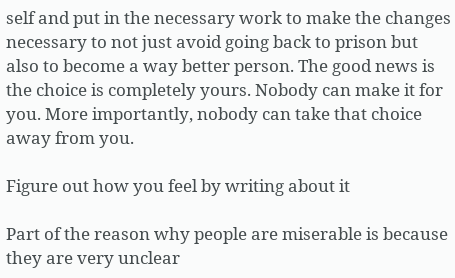self and put in the necessary work to make the changes necessary to not just avoid going back to prison but also to become a way better person. The good news is the choice is completely yours. Nobody can make it for you. More importantly, nobody can take that choice away from you.

Figure out how you feel by writing about it

Part of the reason why people are miserable is because they are very unclear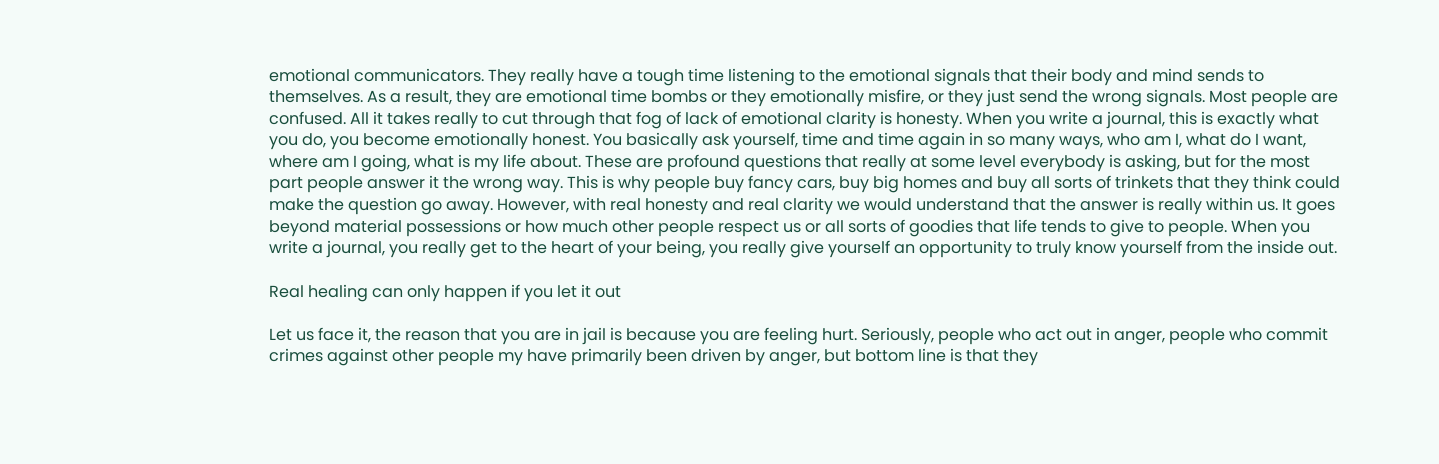emotional communicators. They really have a tough time listening to the emotional signals that their body and mind sends to themselves. As a result, they are emotional time bombs or they emotionally misfire, or they just send the wrong signals. Most people are confused. All it takes really to cut through that fog of lack of emotional clarity is honesty. When you write a journal, this is exactly what you do, you become emotionally honest. You basically ask yourself, time and time again in so many ways, who am I, what do I want, where am I going, what is my life about. These are profound questions that really at some level everybody is asking, but for the most part people answer it the wrong way. This is why people buy fancy cars, buy big homes and buy all sorts of trinkets that they think could make the question go away. However, with real honesty and real clarity we would understand that the answer is really within us. It goes beyond material possessions or how much other people respect us or all sorts of goodies that life tends to give to people. When you write a journal, you really get to the heart of your being, you really give yourself an opportunity to truly know yourself from the inside out.

Real healing can only happen if you let it out

Let us face it, the reason that you are in jail is because you are feeling hurt. Seriously, people who act out in anger, people who commit crimes against other people my have primarily been driven by anger, but bottom line is that they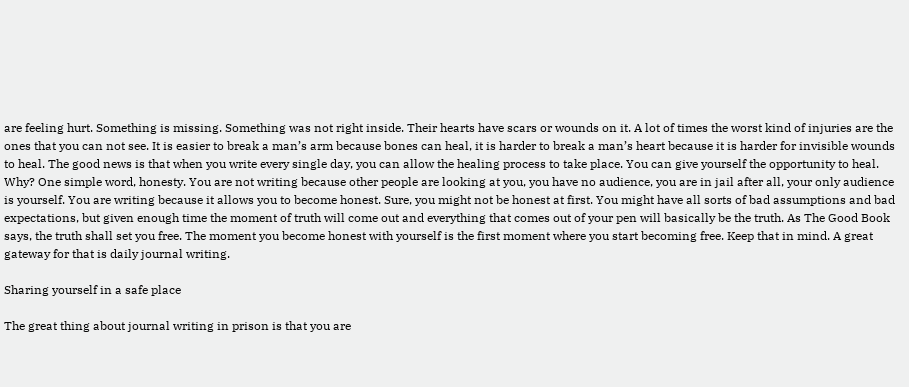are feeling hurt. Something is missing. Something was not right inside. Their hearts have scars or wounds on it. A lot of times the worst kind of injuries are the ones that you can not see. It is easier to break a man’s arm because bones can heal, it is harder to break a man’s heart because it is harder for invisible wounds to heal. The good news is that when you write every single day, you can allow the healing process to take place. You can give yourself the opportunity to heal. Why? One simple word, honesty. You are not writing because other people are looking at you, you have no audience, you are in jail after all, your only audience is yourself. You are writing because it allows you to become honest. Sure, you might not be honest at first. You might have all sorts of bad assumptions and bad expectations, but given enough time the moment of truth will come out and everything that comes out of your pen will basically be the truth. As The Good Book says, the truth shall set you free. The moment you become honest with yourself is the first moment where you start becoming free. Keep that in mind. A great gateway for that is daily journal writing.

Sharing yourself in a safe place

The great thing about journal writing in prison is that you are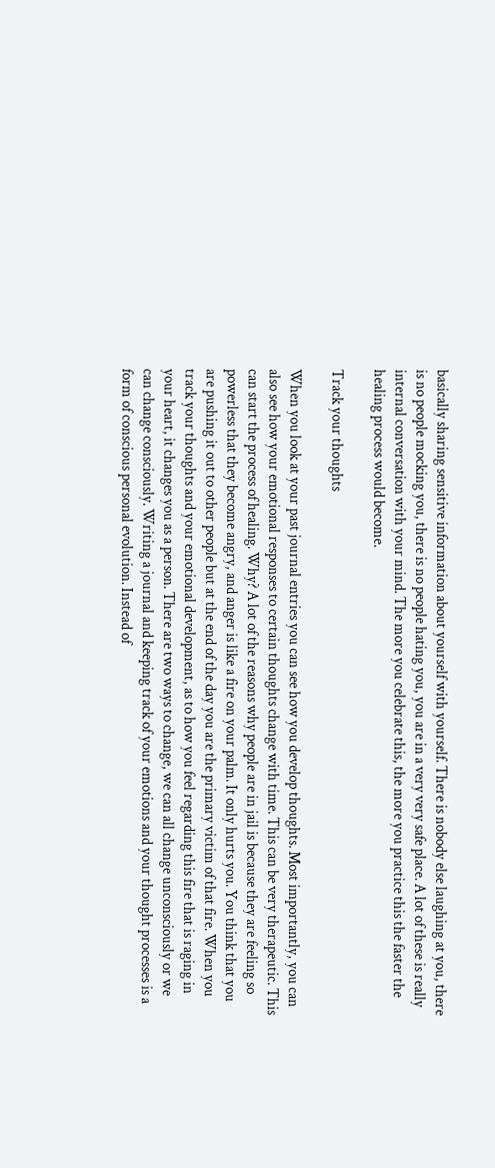basically sharing sensitive information about yourself with yourself. There is nobody else laughing at you, there is no people mocking you, there is no people hating you, you are in a very very safe place. A lot of these is really internal conversation with your mind. The more you celebrate this, the more you practice this the faster the healing process would become.

Track your thoughts

When you look at your past journal entries you can see how you develop thoughts. Most importantly, you can also see how your emotional responses to certain thoughts change with time. This can be very therapeutic. This can start the process of healing. Why? A lot of the reasons why people are in jail is because they are feeling so powerless that they become angry, and anger is like a fire on your palm. It only hurts you. You think that you are pushing it out to other people but at the end of the day you are the primary victim of that fire. When you track your thoughts and your emotional development, as to how you feel regarding this fire that is raging in your heart, it changes you as a person. There are two ways to change, we can all change unconsciously or we can change consciously. Writing a journal and keeping track of your emotions and your thought processes is a form of conscious personal evolution. Instead of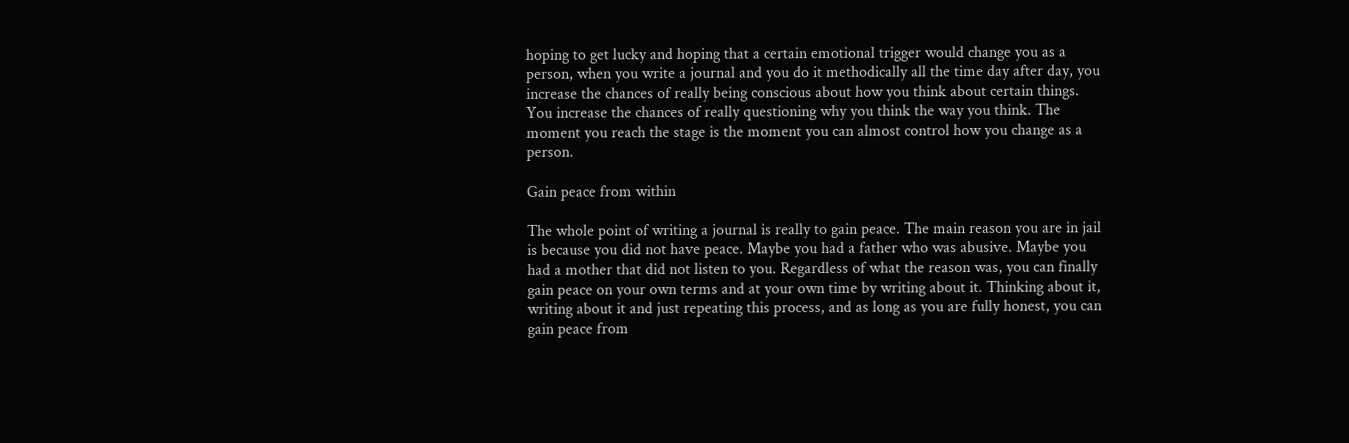hoping to get lucky and hoping that a certain emotional trigger would change you as a person, when you write a journal and you do it methodically all the time day after day, you increase the chances of really being conscious about how you think about certain things. You increase the chances of really questioning why you think the way you think. The moment you reach the stage is the moment you can almost control how you change as a person.

Gain peace from within

The whole point of writing a journal is really to gain peace. The main reason you are in jail is because you did not have peace. Maybe you had a father who was abusive. Maybe you had a mother that did not listen to you. Regardless of what the reason was, you can finally gain peace on your own terms and at your own time by writing about it. Thinking about it, writing about it and just repeating this process, and as long as you are fully honest, you can gain peace from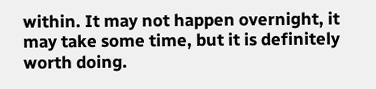within. It may not happen overnight, it may take some time, but it is definitely worth doing.